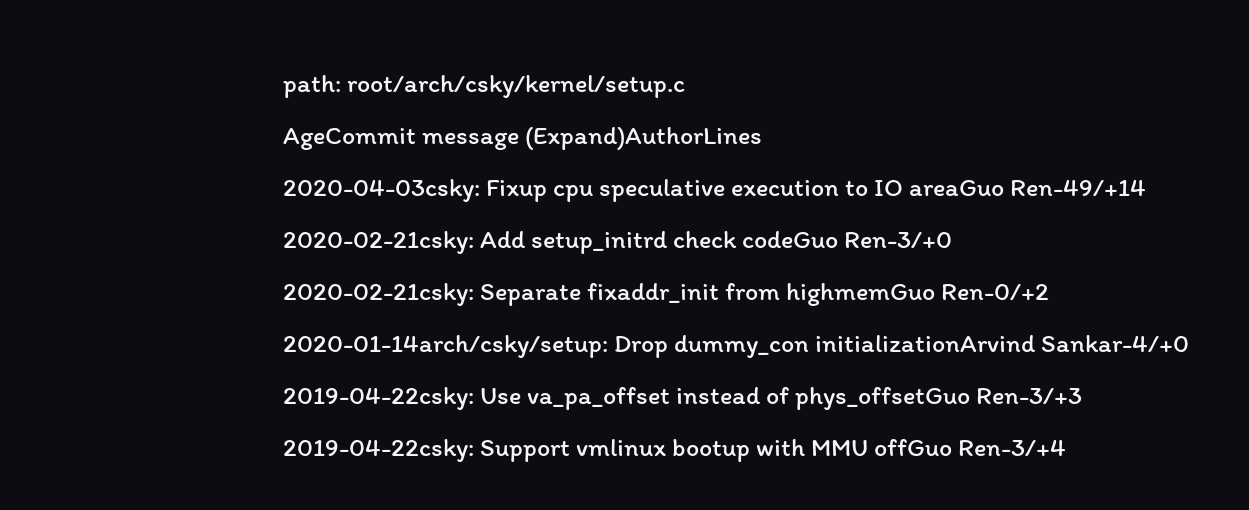path: root/arch/csky/kernel/setup.c
AgeCommit message (Expand)AuthorLines
2020-04-03csky: Fixup cpu speculative execution to IO areaGuo Ren-49/+14
2020-02-21csky: Add setup_initrd check codeGuo Ren-3/+0
2020-02-21csky: Separate fixaddr_init from highmemGuo Ren-0/+2
2020-01-14arch/csky/setup: Drop dummy_con initializationArvind Sankar-4/+0
2019-04-22csky: Use va_pa_offset instead of phys_offsetGuo Ren-3/+3
2019-04-22csky: Support vmlinux bootup with MMU offGuo Ren-3/+4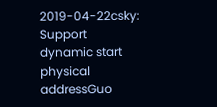2019-04-22csky: Support dynamic start physical addressGuo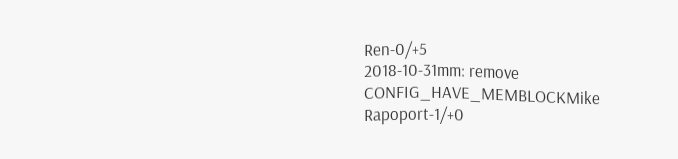Ren-0/+5
2018-10-31mm: remove CONFIG_HAVE_MEMBLOCKMike Rapoport-1/+0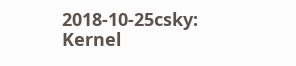2018-10-25csky: Kernel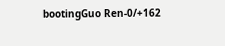bootingGuo Ren-0/+162